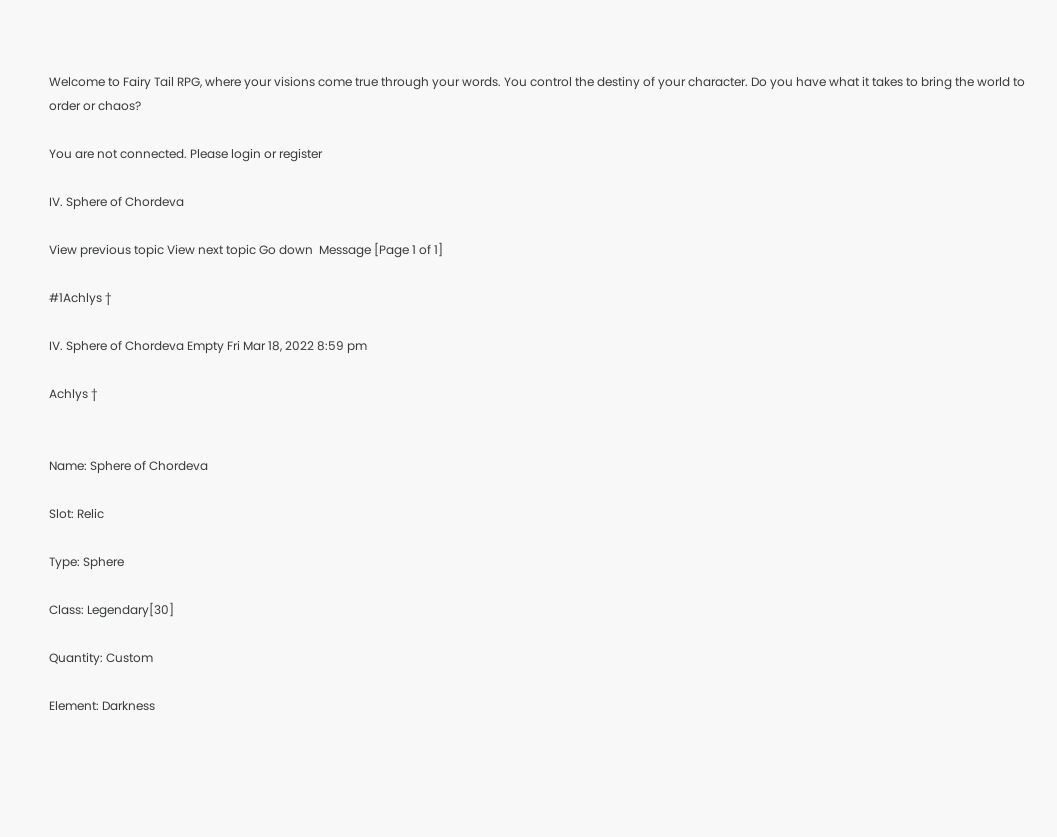Welcome to Fairy Tail RPG, where your visions come true through your words. You control the destiny of your character. Do you have what it takes to bring the world to order or chaos?

You are not connected. Please login or register

IV. Sphere of Chordeva

View previous topic View next topic Go down  Message [Page 1 of 1]

#1Achlys †

IV. Sphere of Chordeva Empty Fri Mar 18, 2022 8:59 pm

Achlys †


Name: Sphere of Chordeva

Slot: Relic

Type: Sphere

Class: Legendary[30]

Quantity: Custom

Element: Darkness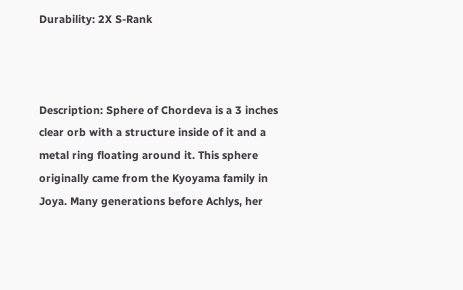Durability: 2X S-Rank



Description: Sphere of Chordeva is a 3 inches clear orb with a structure inside of it and a metal ring floating around it. This sphere originally came from the Kyoyama family in Joya. Many generations before Achlys, her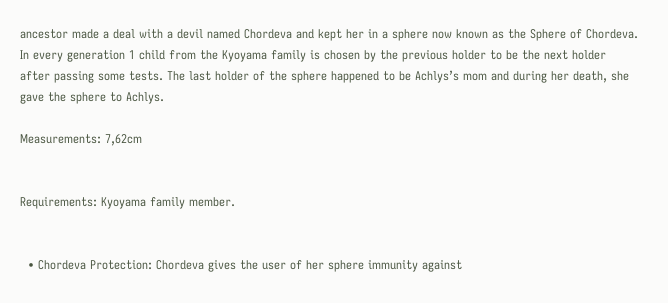ancestor made a deal with a devil named Chordeva and kept her in a sphere now known as the Sphere of Chordeva. In every generation 1 child from the Kyoyama family is chosen by the previous holder to be the next holder after passing some tests. The last holder of the sphere happened to be Achlys’s mom and during her death, she gave the sphere to Achlys.

Measurements: 7,62cm


Requirements: Kyoyama family member.


  • Chordeva Protection: Chordeva gives the user of her sphere immunity against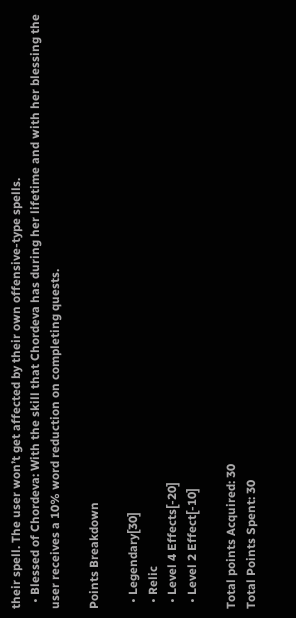their spell. The user won’t get affected by their own offensive-type spells.
  • Blessed of Chordeva: With the skill that Chordeva has during her lifetime and with her blessing the user receives a 10% word reduction on completing quests.

Points Breakdown

  • Legendary[30]
  • Relic
  • Level 4 Effects[-20]
  • Level 2 Effect[-10]

Total points Acquired: 30
Total Points Spent: 30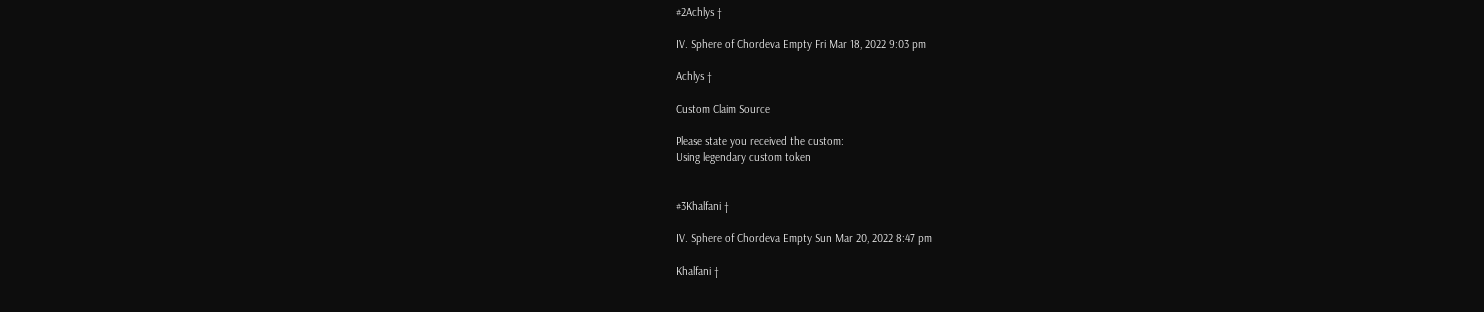#2Achlys †

IV. Sphere of Chordeva Empty Fri Mar 18, 2022 9:03 pm

Achlys †

Custom Claim Source

Please state you received the custom:
Using legendary custom token


#3Khalfani †

IV. Sphere of Chordeva Empty Sun Mar 20, 2022 8:47 pm

Khalfani †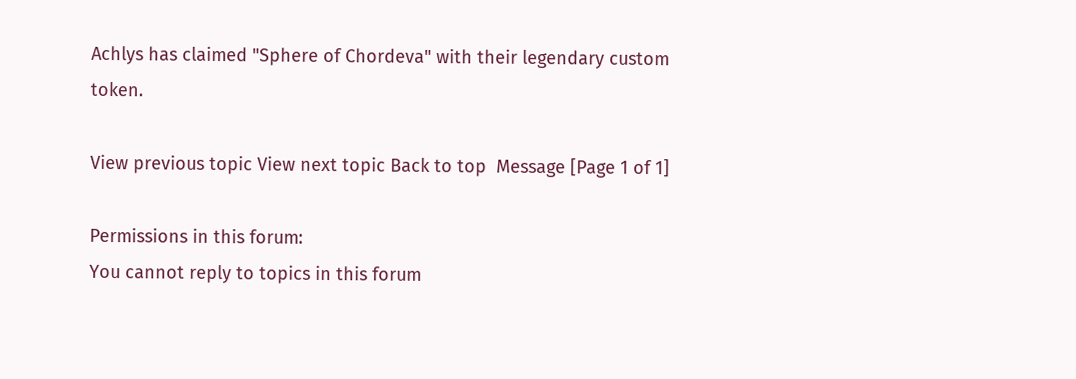Achlys has claimed "Sphere of Chordeva" with their legendary custom token.

View previous topic View next topic Back to top  Message [Page 1 of 1]

Permissions in this forum:
You cannot reply to topics in this forum